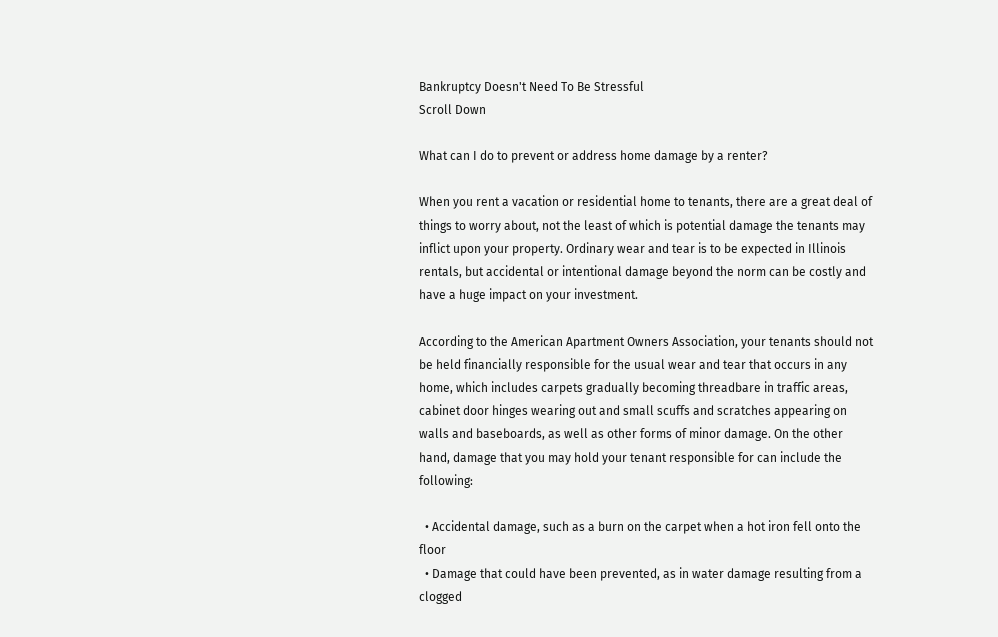Bankruptcy Doesn't Need To Be Stressful
Scroll Down

What can I do to prevent or address home damage by a renter?

When you rent a vacation or residential home to tenants, there are a great deal of things to worry about, not the least of which is potential damage the tenants may inflict upon your property. Ordinary wear and tear is to be expected in Illinois rentals, but accidental or intentional damage beyond the norm can be costly and have a huge impact on your investment.

According to the American Apartment Owners Association, your tenants should not be held financially responsible for the usual wear and tear that occurs in any home, which includes carpets gradually becoming threadbare in traffic areas, cabinet door hinges wearing out and small scuffs and scratches appearing on walls and baseboards, as well as other forms of minor damage. On the other hand, damage that you may hold your tenant responsible for can include the following:

  • Accidental damage, such as a burn on the carpet when a hot iron fell onto the floor
  • Damage that could have been prevented, as in water damage resulting from a clogged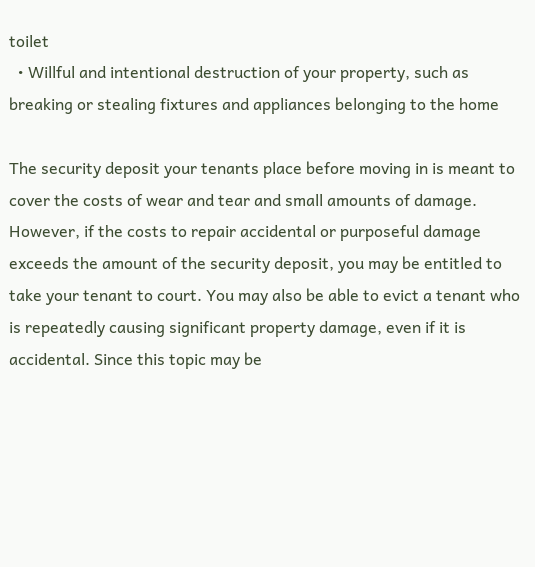toilet
  • Willful and intentional destruction of your property, such as breaking or stealing fixtures and appliances belonging to the home

The security deposit your tenants place before moving in is meant to cover the costs of wear and tear and small amounts of damage. However, if the costs to repair accidental or purposeful damage exceeds the amount of the security deposit, you may be entitled to take your tenant to court. You may also be able to evict a tenant who is repeatedly causing significant property damage, even if it is accidental. Since this topic may be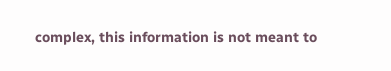complex, this information is not meant to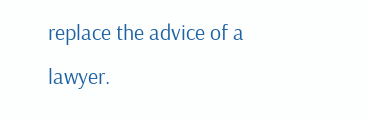replace the advice of a lawyer.